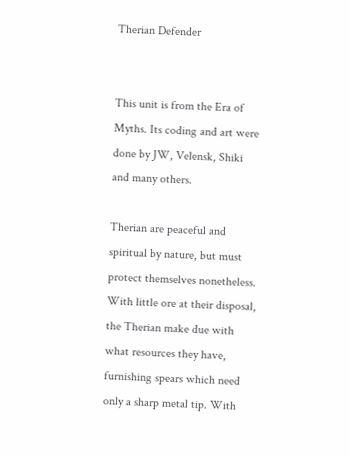Therian Defender


This unit is from the Era of Myths. Its coding and art were done by JW, Velensk, Shiki and many others.

Therian are peaceful and spiritual by nature, but must protect themselves nonetheless. With little ore at their disposal, the Therian make due with what resources they have, furnishing spears which need only a sharp metal tip. With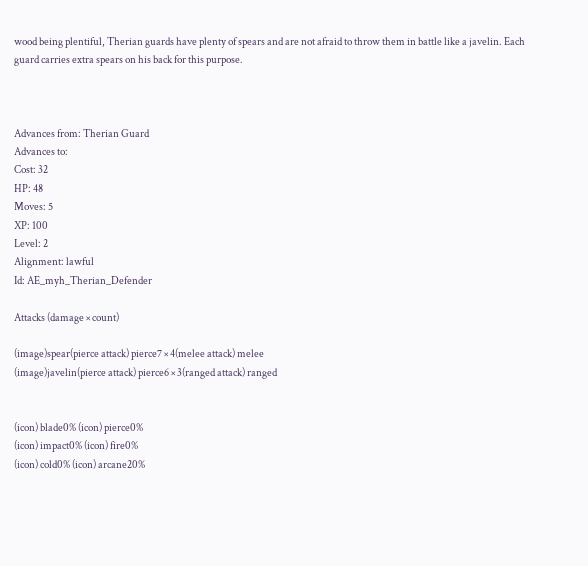wood being plentiful, Therian guards have plenty of spears and are not afraid to throw them in battle like a javelin. Each guard carries extra spears on his back for this purpose.



Advances from: Therian Guard
Advances to:
Cost: 32
HP: 48
Moves: 5
XP: 100
Level: 2
Alignment: lawful
Id: AE_myh_Therian_Defender

Attacks (damage × count)

(image)spear(pierce attack) pierce7 × 4(melee attack) melee
(image)javelin(pierce attack) pierce6 × 3(ranged attack) ranged


(icon) blade0% (icon) pierce0%
(icon) impact0% (icon) fire0%
(icon) cold0% (icon) arcane20%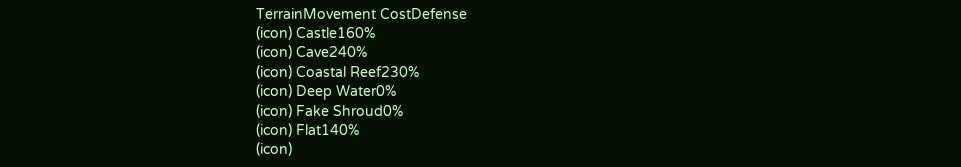TerrainMovement CostDefense
(icon) Castle160%
(icon) Cave240%
(icon) Coastal Reef230%
(icon) Deep Water0%
(icon) Fake Shroud0%
(icon) Flat140%
(icon)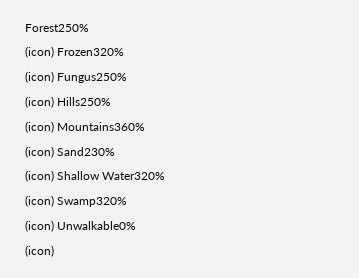Forest250%
(icon) Frozen320%
(icon) Fungus250%
(icon) Hills250%
(icon) Mountains360%
(icon) Sand230%
(icon) Shallow Water320%
(icon) Swamp320%
(icon) Unwalkable0%
(icon)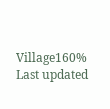Village160%
Last updated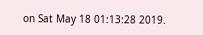on Sat May 18 01:13:28 2019.